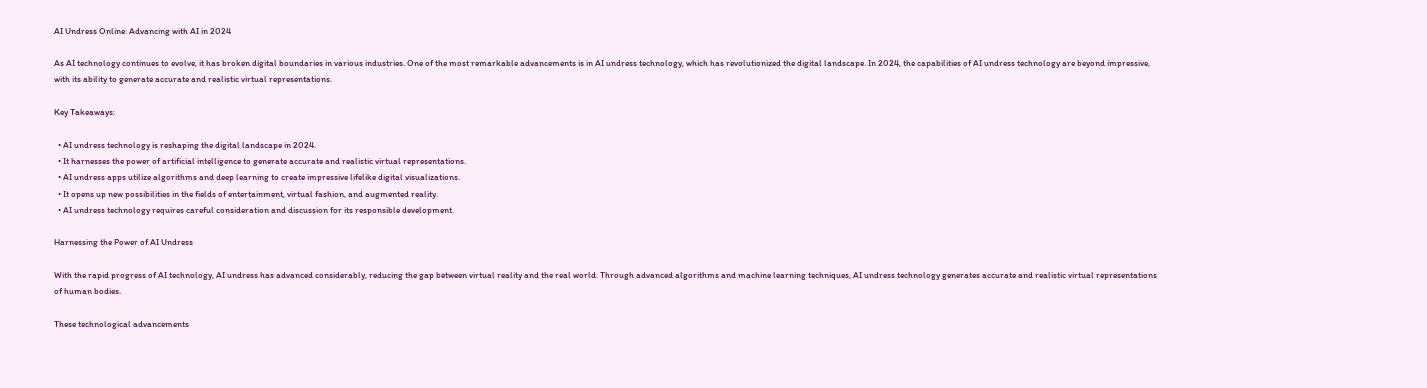AI Undress Online: Advancing with AI in 2024

As AI technology continues to evolve, it has broken digital boundaries in various industries. One of the most remarkable advancements is in AI undress technology, which has revolutionized the digital landscape. In 2024, the capabilities of AI undress technology are beyond impressive, with its ability to generate accurate and realistic virtual representations.

Key Takeaways:

  • AI undress technology is reshaping the digital landscape in 2024.
  • It harnesses the power of artificial intelligence to generate accurate and realistic virtual representations.
  • AI undress apps utilize algorithms and deep learning to create impressive lifelike digital visualizations.
  • It opens up new possibilities in the fields of entertainment, virtual fashion, and augmented reality.
  • AI undress technology requires careful consideration and discussion for its responsible development.

Harnessing the Power of AI Undress

With the rapid progress of AI technology, AI undress has advanced considerably, reducing the gap between virtual reality and the real world. Through advanced algorithms and machine learning techniques, AI undress technology generates accurate and realistic virtual representations of human bodies.

These technological advancements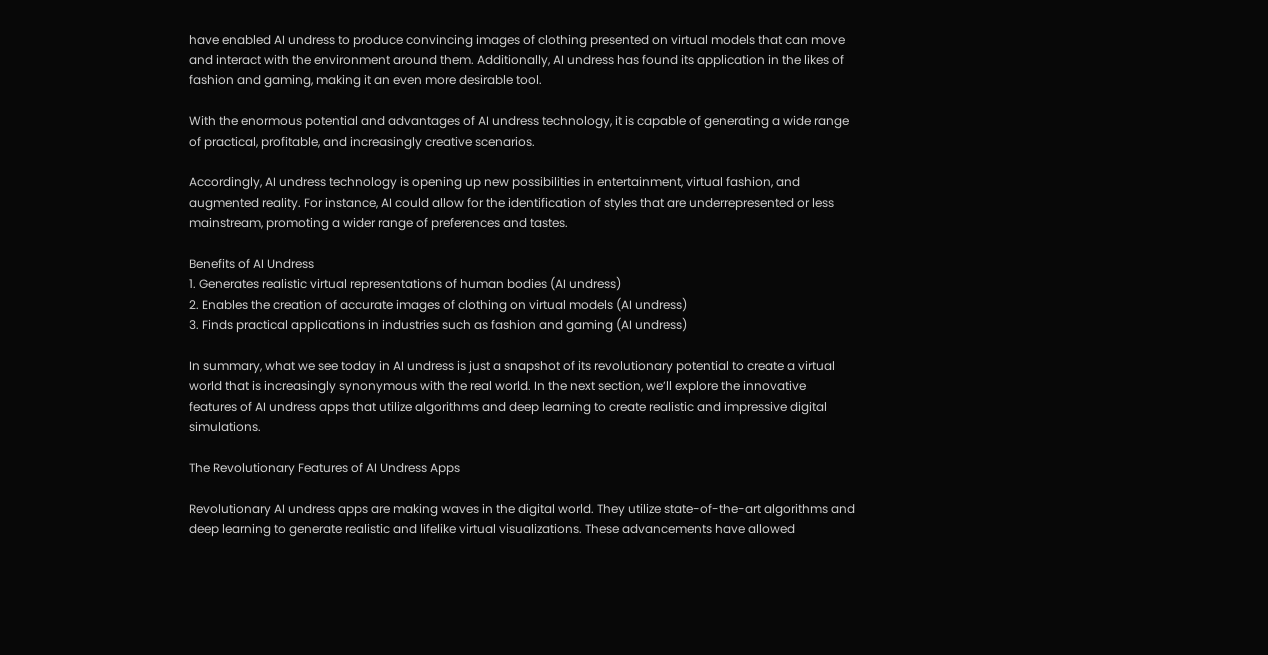have enabled AI undress to produce convincing images of clothing presented on virtual models that can move and interact with the environment around them. Additionally, AI undress has found its application in the likes of fashion and gaming, making it an even more desirable tool.

With the enormous potential and advantages of AI undress technology, it is capable of generating a wide range of practical, profitable, and increasingly creative scenarios.

Accordingly, AI undress technology is opening up new possibilities in entertainment, virtual fashion, and augmented reality. For instance, AI could allow for the identification of styles that are underrepresented or less mainstream, promoting a wider range of preferences and tastes.

Benefits of AI Undress
1. Generates realistic virtual representations of human bodies (AI undress)
2. Enables the creation of accurate images of clothing on virtual models (AI undress)
3. Finds practical applications in industries such as fashion and gaming (AI undress)

In summary, what we see today in AI undress is just a snapshot of its revolutionary potential to create a virtual world that is increasingly synonymous with the real world. In the next section, we’ll explore the innovative features of AI undress apps that utilize algorithms and deep learning to create realistic and impressive digital simulations.

The Revolutionary Features of AI Undress Apps

Revolutionary AI undress apps are making waves in the digital world. They utilize state-of-the-art algorithms and deep learning to generate realistic and lifelike virtual visualizations. These advancements have allowed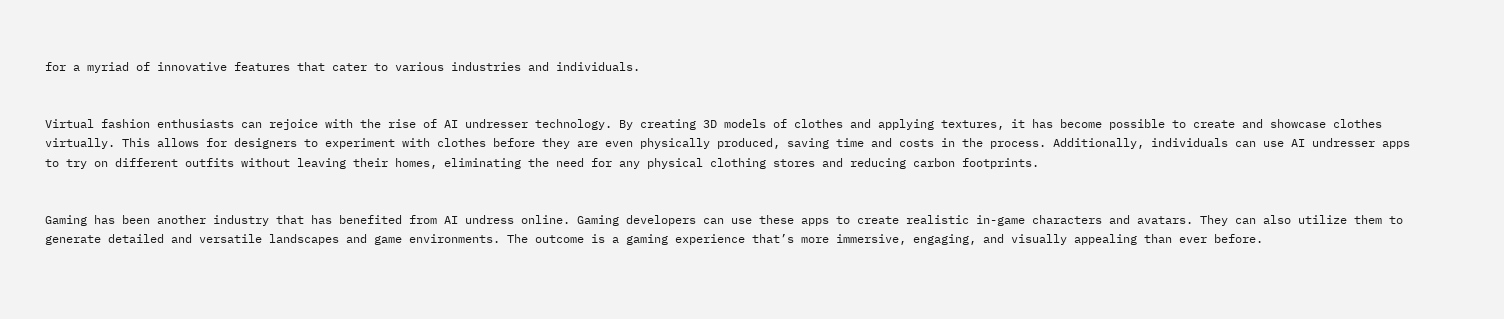for a myriad of innovative features that cater to various industries and individuals.


Virtual fashion enthusiasts can rejoice with the rise of AI undresser technology. By creating 3D models of clothes and applying textures, it has become possible to create and showcase clothes virtually. This allows for designers to experiment with clothes before they are even physically produced, saving time and costs in the process. Additionally, individuals can use AI undresser apps to try on different outfits without leaving their homes, eliminating the need for any physical clothing stores and reducing carbon footprints.


Gaming has been another industry that has benefited from AI undress online. Gaming developers can use these apps to create realistic in-game characters and avatars. They can also utilize them to generate detailed and versatile landscapes and game environments. The outcome is a gaming experience that’s more immersive, engaging, and visually appealing than ever before.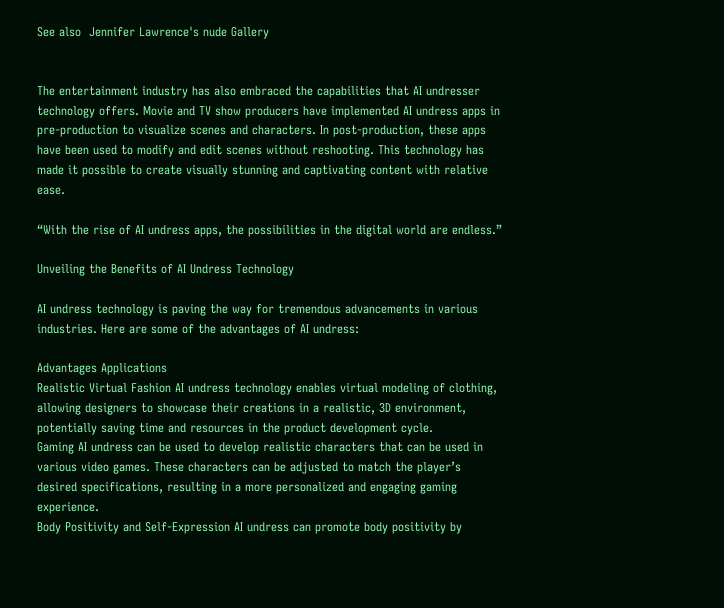See also  Jennifer Lawrence's nude Gallery


The entertainment industry has also embraced the capabilities that AI undresser technology offers. Movie and TV show producers have implemented AI undress apps in pre-production to visualize scenes and characters. In post-production, these apps have been used to modify and edit scenes without reshooting. This technology has made it possible to create visually stunning and captivating content with relative ease.

“With the rise of AI undress apps, the possibilities in the digital world are endless.”

Unveiling the Benefits of AI Undress Technology

AI undress technology is paving the way for tremendous advancements in various industries. Here are some of the advantages of AI undress:

Advantages Applications
Realistic Virtual Fashion AI undress technology enables virtual modeling of clothing, allowing designers to showcase their creations in a realistic, 3D environment, potentially saving time and resources in the product development cycle.
Gaming AI undress can be used to develop realistic characters that can be used in various video games. These characters can be adjusted to match the player’s desired specifications, resulting in a more personalized and engaging gaming experience.
Body Positivity and Self-Expression AI undress can promote body positivity by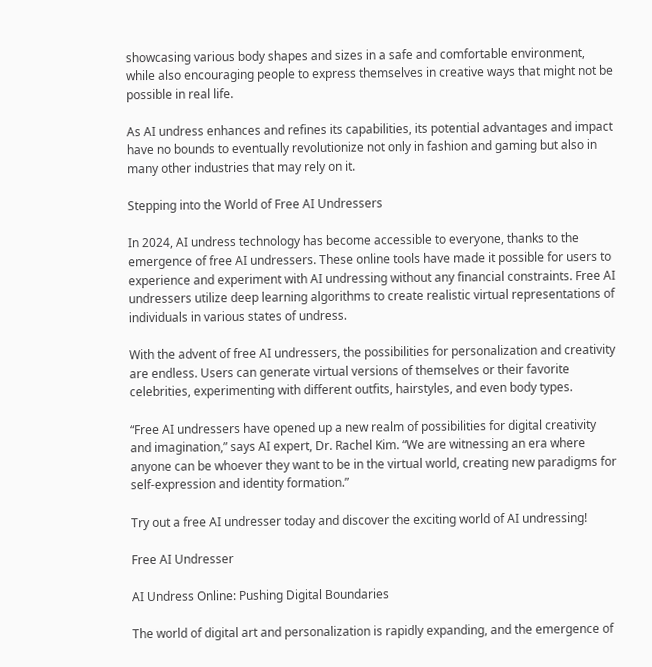showcasing various body shapes and sizes in a safe and comfortable environment, while also encouraging people to express themselves in creative ways that might not be possible in real life.

As AI undress enhances and refines its capabilities, its potential advantages and impact have no bounds to eventually revolutionize not only in fashion and gaming but also in many other industries that may rely on it.

Stepping into the World of Free AI Undressers

In 2024, AI undress technology has become accessible to everyone, thanks to the emergence of free AI undressers. These online tools have made it possible for users to experience and experiment with AI undressing without any financial constraints. Free AI undressers utilize deep learning algorithms to create realistic virtual representations of individuals in various states of undress.

With the advent of free AI undressers, the possibilities for personalization and creativity are endless. Users can generate virtual versions of themselves or their favorite celebrities, experimenting with different outfits, hairstyles, and even body types.

“Free AI undressers have opened up a new realm of possibilities for digital creativity and imagination,” says AI expert, Dr. Rachel Kim. “We are witnessing an era where anyone can be whoever they want to be in the virtual world, creating new paradigms for self-expression and identity formation.”

Try out a free AI undresser today and discover the exciting world of AI undressing!

Free AI Undresser

AI Undress Online: Pushing Digital Boundaries

The world of digital art and personalization is rapidly expanding, and the emergence of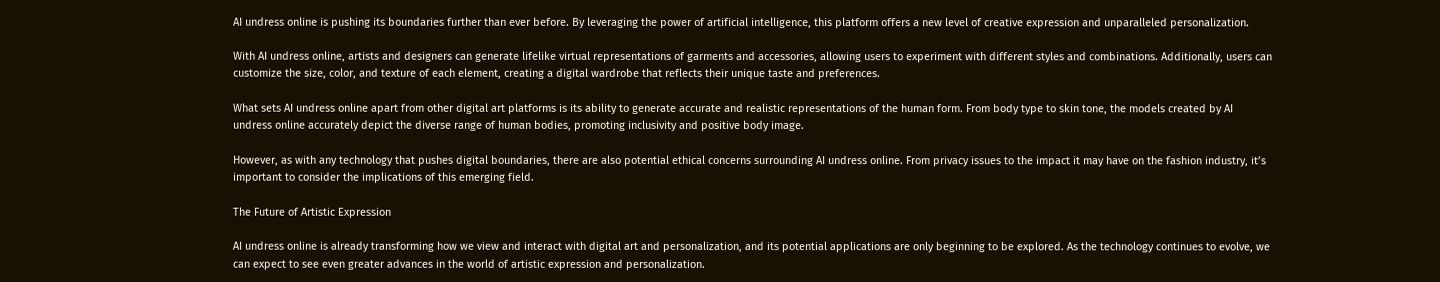AI undress online is pushing its boundaries further than ever before. By leveraging the power of artificial intelligence, this platform offers a new level of creative expression and unparalleled personalization.

With AI undress online, artists and designers can generate lifelike virtual representations of garments and accessories, allowing users to experiment with different styles and combinations. Additionally, users can customize the size, color, and texture of each element, creating a digital wardrobe that reflects their unique taste and preferences.

What sets AI undress online apart from other digital art platforms is its ability to generate accurate and realistic representations of the human form. From body type to skin tone, the models created by AI undress online accurately depict the diverse range of human bodies, promoting inclusivity and positive body image.

However, as with any technology that pushes digital boundaries, there are also potential ethical concerns surrounding AI undress online. From privacy issues to the impact it may have on the fashion industry, it’s important to consider the implications of this emerging field.

The Future of Artistic Expression

AI undress online is already transforming how we view and interact with digital art and personalization, and its potential applications are only beginning to be explored. As the technology continues to evolve, we can expect to see even greater advances in the world of artistic expression and personalization.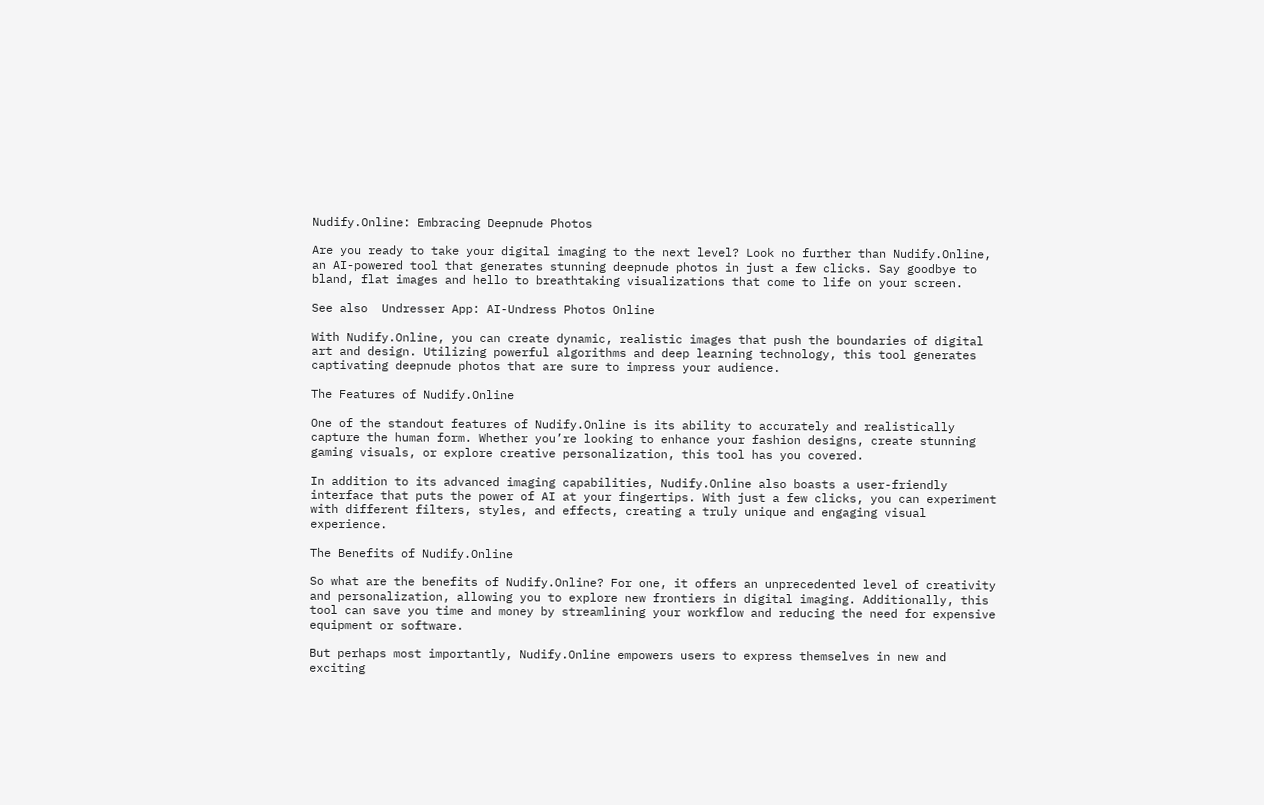Nudify.Online: Embracing Deepnude Photos

Are you ready to take your digital imaging to the next level? Look no further than Nudify.Online, an AI-powered tool that generates stunning deepnude photos in just a few clicks. Say goodbye to bland, flat images and hello to breathtaking visualizations that come to life on your screen.

See also  Undresser App: AI-Undress Photos Online

With Nudify.Online, you can create dynamic, realistic images that push the boundaries of digital art and design. Utilizing powerful algorithms and deep learning technology, this tool generates captivating deepnude photos that are sure to impress your audience.

The Features of Nudify.Online

One of the standout features of Nudify.Online is its ability to accurately and realistically capture the human form. Whether you’re looking to enhance your fashion designs, create stunning gaming visuals, or explore creative personalization, this tool has you covered.

In addition to its advanced imaging capabilities, Nudify.Online also boasts a user-friendly interface that puts the power of AI at your fingertips. With just a few clicks, you can experiment with different filters, styles, and effects, creating a truly unique and engaging visual experience.

The Benefits of Nudify.Online

So what are the benefits of Nudify.Online? For one, it offers an unprecedented level of creativity and personalization, allowing you to explore new frontiers in digital imaging. Additionally, this tool can save you time and money by streamlining your workflow and reducing the need for expensive equipment or software.

But perhaps most importantly, Nudify.Online empowers users to express themselves in new and exciting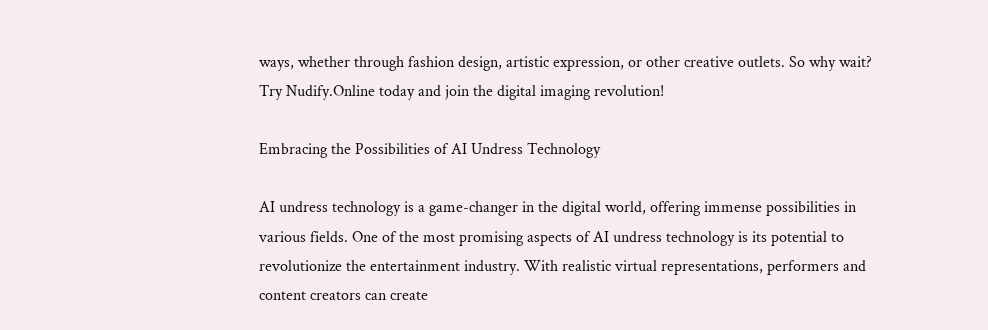ways, whether through fashion design, artistic expression, or other creative outlets. So why wait? Try Nudify.Online today and join the digital imaging revolution!

Embracing the Possibilities of AI Undress Technology

AI undress technology is a game-changer in the digital world, offering immense possibilities in various fields. One of the most promising aspects of AI undress technology is its potential to revolutionize the entertainment industry. With realistic virtual representations, performers and content creators can create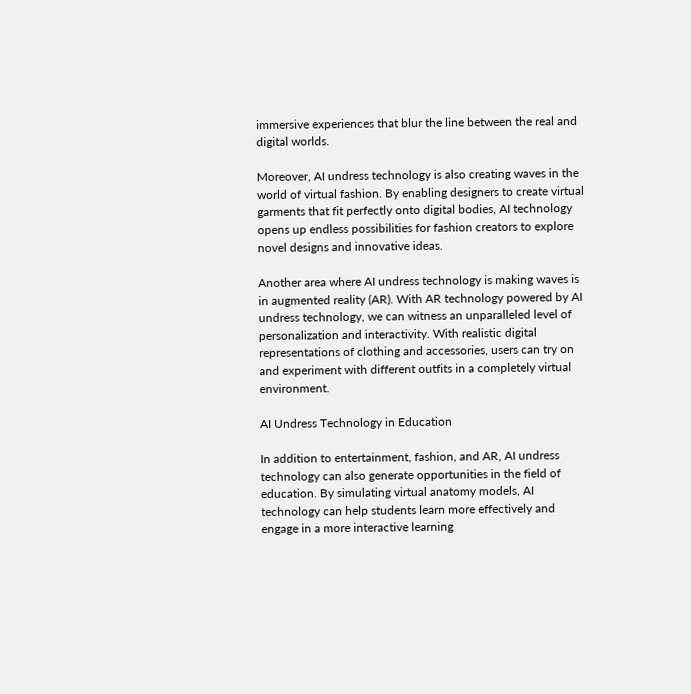immersive experiences that blur the line between the real and digital worlds.

Moreover, AI undress technology is also creating waves in the world of virtual fashion. By enabling designers to create virtual garments that fit perfectly onto digital bodies, AI technology opens up endless possibilities for fashion creators to explore novel designs and innovative ideas.

Another area where AI undress technology is making waves is in augmented reality (AR). With AR technology powered by AI undress technology, we can witness an unparalleled level of personalization and interactivity. With realistic digital representations of clothing and accessories, users can try on and experiment with different outfits in a completely virtual environment.

AI Undress Technology in Education

In addition to entertainment, fashion, and AR, AI undress technology can also generate opportunities in the field of education. By simulating virtual anatomy models, AI technology can help students learn more effectively and engage in a more interactive learning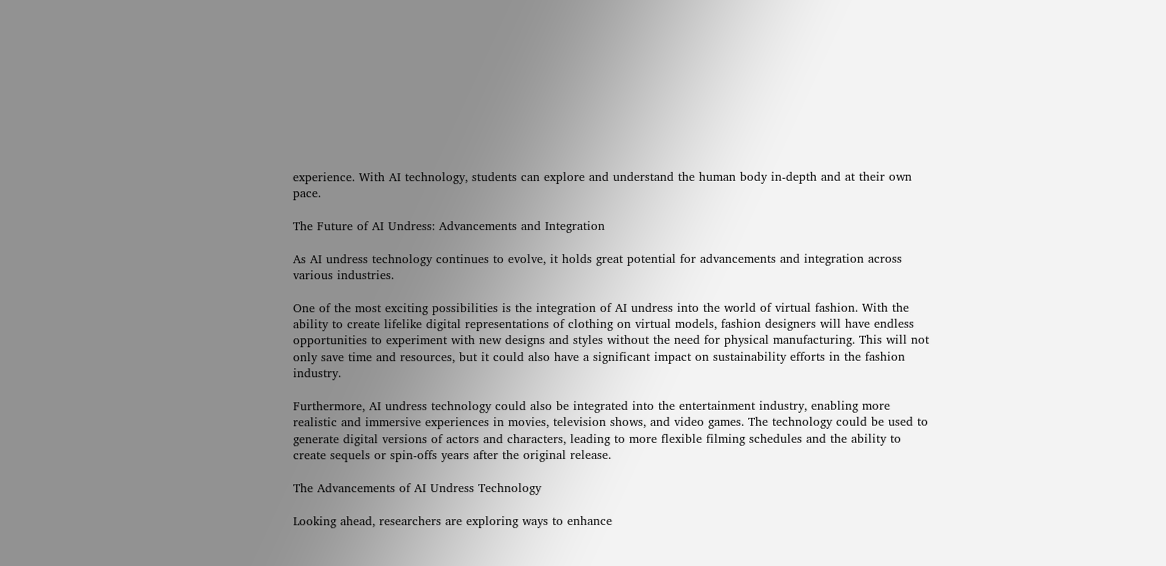experience. With AI technology, students can explore and understand the human body in-depth and at their own pace.

The Future of AI Undress: Advancements and Integration

As AI undress technology continues to evolve, it holds great potential for advancements and integration across various industries.

One of the most exciting possibilities is the integration of AI undress into the world of virtual fashion. With the ability to create lifelike digital representations of clothing on virtual models, fashion designers will have endless opportunities to experiment with new designs and styles without the need for physical manufacturing. This will not only save time and resources, but it could also have a significant impact on sustainability efforts in the fashion industry.

Furthermore, AI undress technology could also be integrated into the entertainment industry, enabling more realistic and immersive experiences in movies, television shows, and video games. The technology could be used to generate digital versions of actors and characters, leading to more flexible filming schedules and the ability to create sequels or spin-offs years after the original release.

The Advancements of AI Undress Technology

Looking ahead, researchers are exploring ways to enhance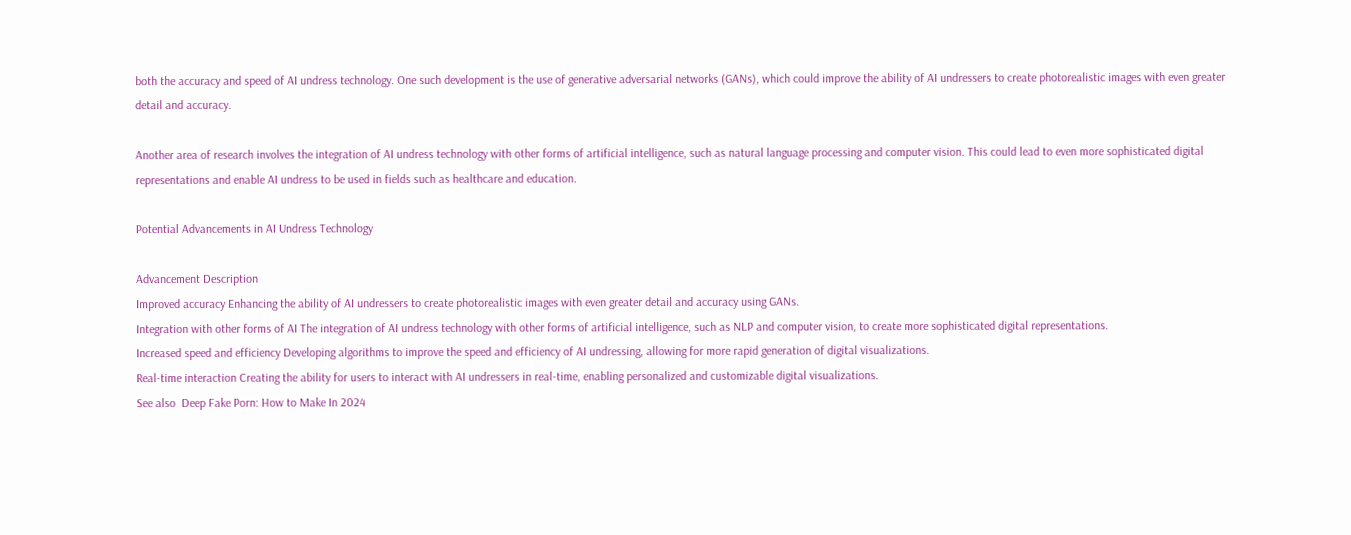both the accuracy and speed of AI undress technology. One such development is the use of generative adversarial networks (GANs), which could improve the ability of AI undressers to create photorealistic images with even greater detail and accuracy.

Another area of research involves the integration of AI undress technology with other forms of artificial intelligence, such as natural language processing and computer vision. This could lead to even more sophisticated digital representations and enable AI undress to be used in fields such as healthcare and education.

Potential Advancements in AI Undress Technology

Advancement Description
Improved accuracy Enhancing the ability of AI undressers to create photorealistic images with even greater detail and accuracy using GANs.
Integration with other forms of AI The integration of AI undress technology with other forms of artificial intelligence, such as NLP and computer vision, to create more sophisticated digital representations.
Increased speed and efficiency Developing algorithms to improve the speed and efficiency of AI undressing, allowing for more rapid generation of digital visualizations.
Real-time interaction Creating the ability for users to interact with AI undressers in real-time, enabling personalized and customizable digital visualizations.
See also  Deep Fake Porn: How to Make In 2024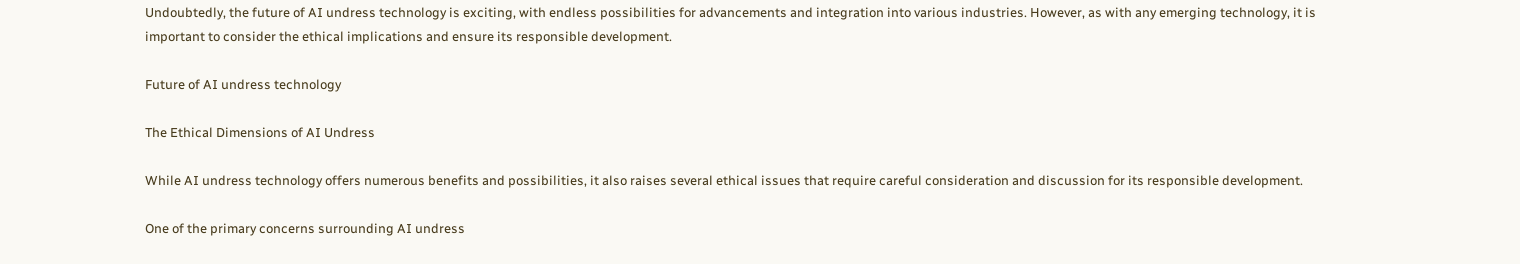Undoubtedly, the future of AI undress technology is exciting, with endless possibilities for advancements and integration into various industries. However, as with any emerging technology, it is important to consider the ethical implications and ensure its responsible development.

Future of AI undress technology

The Ethical Dimensions of AI Undress

While AI undress technology offers numerous benefits and possibilities, it also raises several ethical issues that require careful consideration and discussion for its responsible development.

One of the primary concerns surrounding AI undress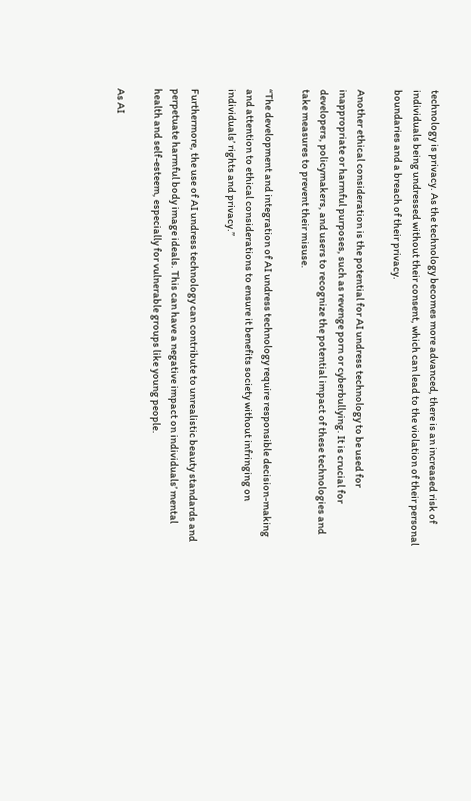technology is privacy. As the technology becomes more advanced, there is an increased risk of individuals being undressed without their consent, which can lead to the violation of their personal boundaries and a breach of their privacy.

Another ethical consideration is the potential for AI undress technology to be used for inappropriate or harmful purposes, such as revenge porn or cyberbullying. It is crucial for developers, policymakers, and users to recognize the potential impact of these technologies and take measures to prevent their misuse.

“The development and integration of AI undress technology require responsible decision-making and attention to ethical considerations to ensure it benefits society without infringing on individuals’ rights and privacy.”

Furthermore, the use of AI undress technology can contribute to unrealistic beauty standards and perpetuate harmful body image ideals. This can have a negative impact on individuals’ mental health and self-esteem, especially for vulnerable groups like young people.

As AI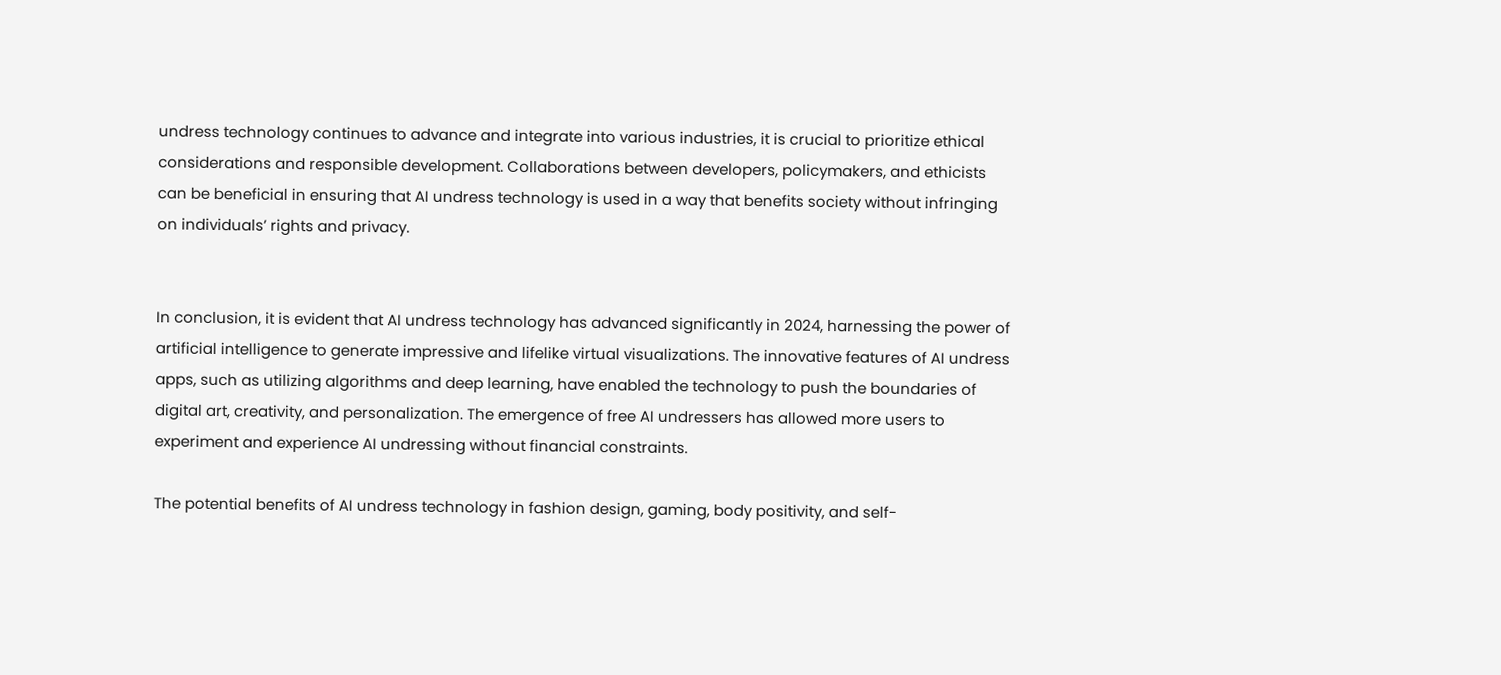undress technology continues to advance and integrate into various industries, it is crucial to prioritize ethical considerations and responsible development. Collaborations between developers, policymakers, and ethicists can be beneficial in ensuring that AI undress technology is used in a way that benefits society without infringing on individuals’ rights and privacy.


In conclusion, it is evident that AI undress technology has advanced significantly in 2024, harnessing the power of artificial intelligence to generate impressive and lifelike virtual visualizations. The innovative features of AI undress apps, such as utilizing algorithms and deep learning, have enabled the technology to push the boundaries of digital art, creativity, and personalization. The emergence of free AI undressers has allowed more users to experiment and experience AI undressing without financial constraints.

The potential benefits of AI undress technology in fashion design, gaming, body positivity, and self-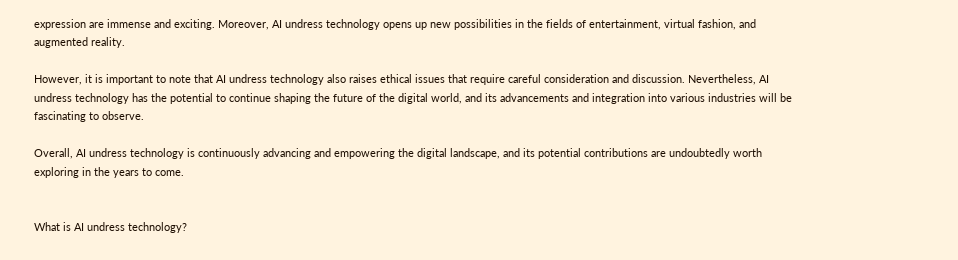expression are immense and exciting. Moreover, AI undress technology opens up new possibilities in the fields of entertainment, virtual fashion, and augmented reality.

However, it is important to note that AI undress technology also raises ethical issues that require careful consideration and discussion. Nevertheless, AI undress technology has the potential to continue shaping the future of the digital world, and its advancements and integration into various industries will be fascinating to observe.

Overall, AI undress technology is continuously advancing and empowering the digital landscape, and its potential contributions are undoubtedly worth exploring in the years to come.


What is AI undress technology?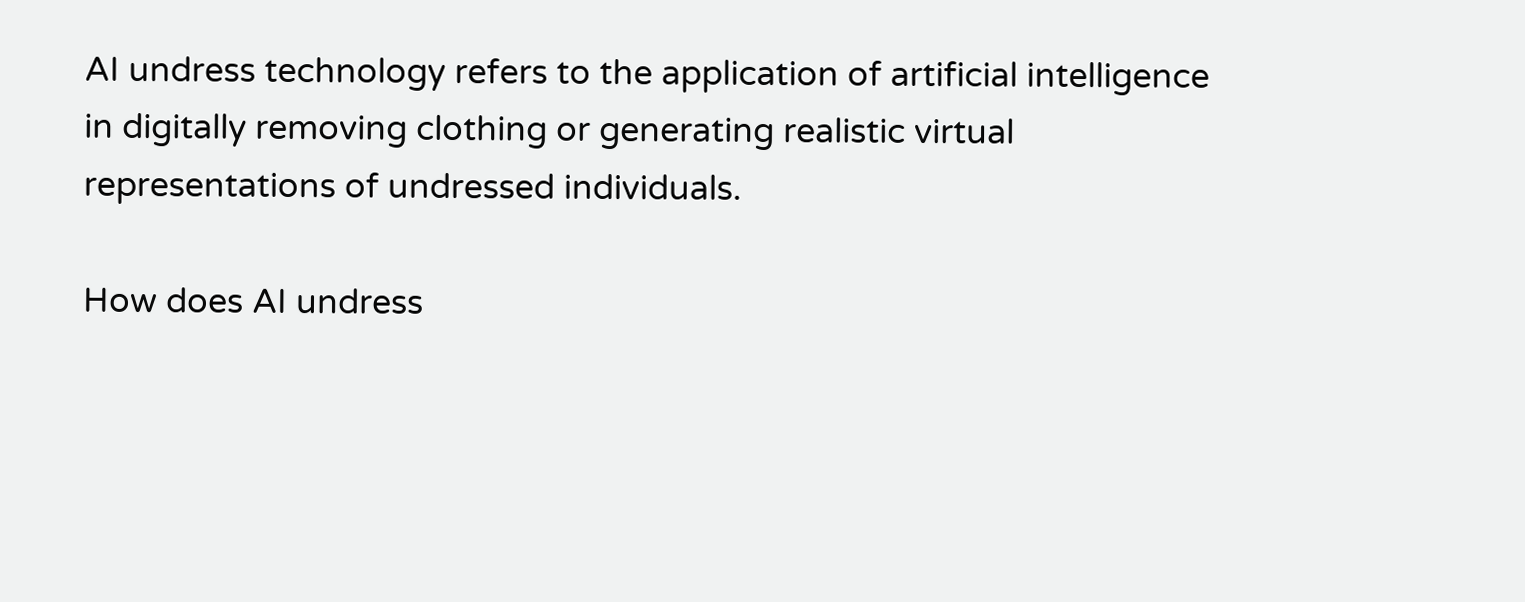AI undress technology refers to the application of artificial intelligence in digitally removing clothing or generating realistic virtual representations of undressed individuals.

How does AI undress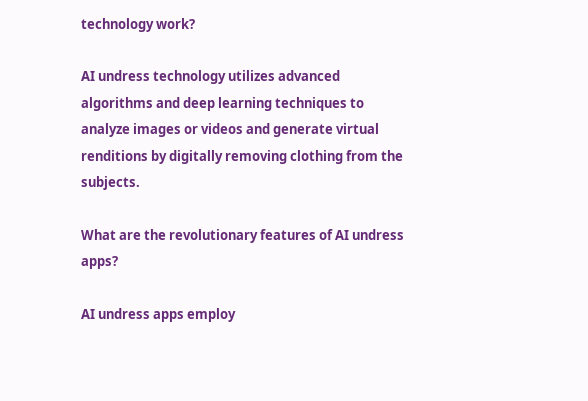technology work?

AI undress technology utilizes advanced algorithms and deep learning techniques to analyze images or videos and generate virtual renditions by digitally removing clothing from the subjects.

What are the revolutionary features of AI undress apps?

AI undress apps employ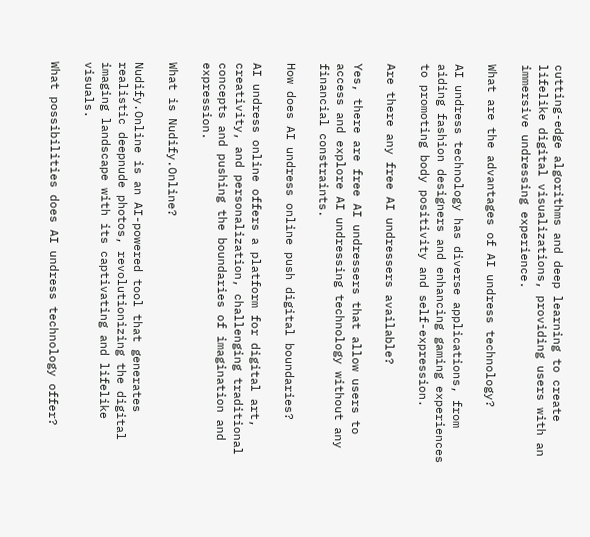cutting-edge algorithms and deep learning to create lifelike digital visualizations, providing users with an immersive undressing experience.

What are the advantages of AI undress technology?

AI undress technology has diverse applications, from aiding fashion designers and enhancing gaming experiences to promoting body positivity and self-expression.

Are there any free AI undressers available?

Yes, there are free AI undressers that allow users to access and explore AI undressing technology without any financial constraints.

How does AI undress online push digital boundaries?

AI undress online offers a platform for digital art, creativity, and personalization, challenging traditional concepts and pushing the boundaries of imagination and expression.

What is Nudify.Online?

Nudify.Online is an AI-powered tool that generates realistic deepnude photos, revolutionizing the digital imaging landscape with its captivating and lifelike visuals.

What possibilities does AI undress technology offer?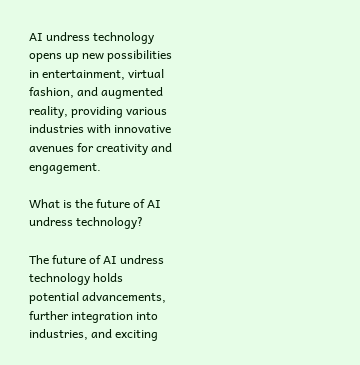AI undress technology opens up new possibilities in entertainment, virtual fashion, and augmented reality, providing various industries with innovative avenues for creativity and engagement.

What is the future of AI undress technology?

The future of AI undress technology holds potential advancements, further integration into industries, and exciting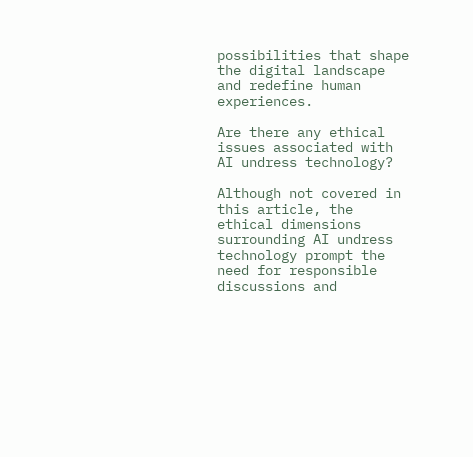possibilities that shape the digital landscape and redefine human experiences.

Are there any ethical issues associated with AI undress technology?

Although not covered in this article, the ethical dimensions surrounding AI undress technology prompt the need for responsible discussions and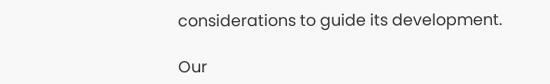considerations to guide its development.

Our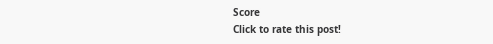Score
Click to rate this post!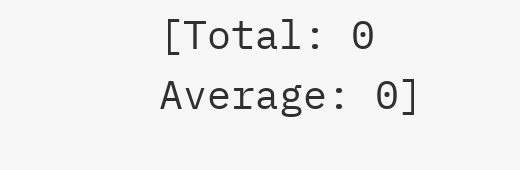[Total: 0 Average: 0]